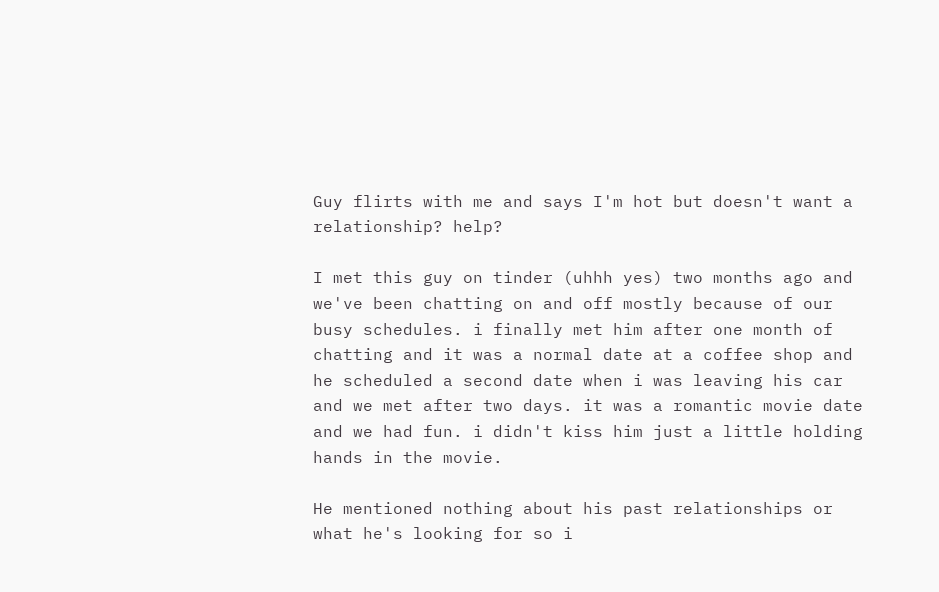Guy flirts with me and says I'm hot but doesn't want a relationship? help?

I met this guy on tinder (uhhh yes) two months ago and we've been chatting on and off mostly because of our busy schedules. i finally met him after one month of chatting and it was a normal date at a coffee shop and he scheduled a second date when i was leaving his car and we met after two days. it was a romantic movie date and we had fun. i didn't kiss him just a little holding hands in the movie.

He mentioned nothing about his past relationships or what he's looking for so i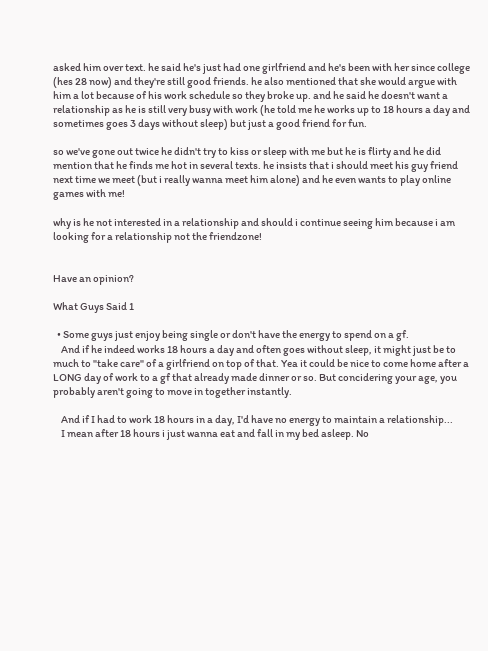asked him over text. he said he's just had one girlfriend and he's been with her since college (hes 28 now) and they're still good friends. he also mentioned that she would argue with him a lot because of his work schedule so they broke up. and he said he doesn't want a relationship as he is still very busy with work (he told me he works up to 18 hours a day and sometimes goes 3 days without sleep) but just a good friend for fun.

so we've gone out twice he didn't try to kiss or sleep with me but he is flirty and he did mention that he finds me hot in several texts. he insists that i should meet his guy friend next time we meet (but i really wanna meet him alone) and he even wants to play online games with me!

why is he not interested in a relationship and should i continue seeing him because i am looking for a relationship not the friendzone!


Have an opinion?

What Guys Said 1

  • Some guys just enjoy being single or don't have the energy to spend on a gf.
    And if he indeed works 18 hours a day and often goes without sleep, it might just be to much to "take care" of a girlfriend on top of that. Yea it could be nice to come home after a LONG day of work to a gf that already made dinner or so. But concidering your age, you probably aren't going to move in together instantly.

    And if I had to work 18 hours in a day, I'd have no energy to maintain a relationship...
    I mean after 18 hours i just wanna eat and fall in my bed asleep. No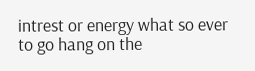intrest or energy what so ever to go hang on the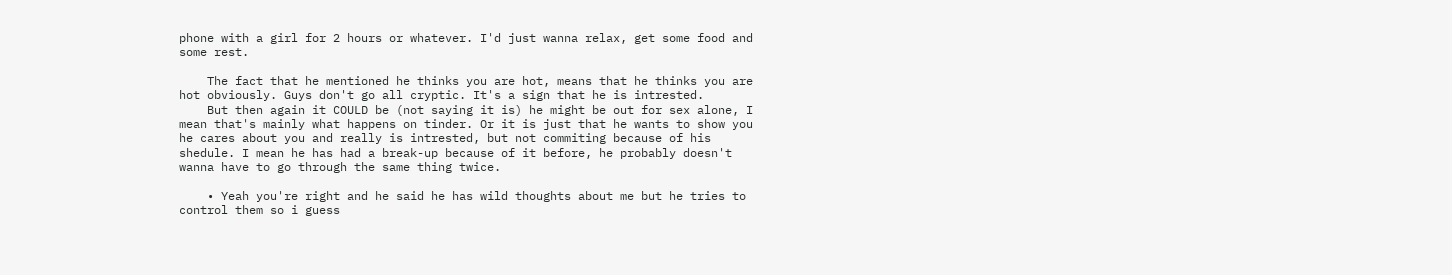phone with a girl for 2 hours or whatever. I'd just wanna relax, get some food and some rest.

    The fact that he mentioned he thinks you are hot, means that he thinks you are hot obviously. Guys don't go all cryptic. It's a sign that he is intrested.
    But then again it COULD be (not saying it is) he might be out for sex alone, I mean that's mainly what happens on tinder. Or it is just that he wants to show you he cares about you and really is intrested, but not commiting because of his shedule. I mean he has had a break-up because of it before, he probably doesn't wanna have to go through the same thing twice.

    • Yeah you're right and he said he has wild thoughts about me but he tries to control them so i guess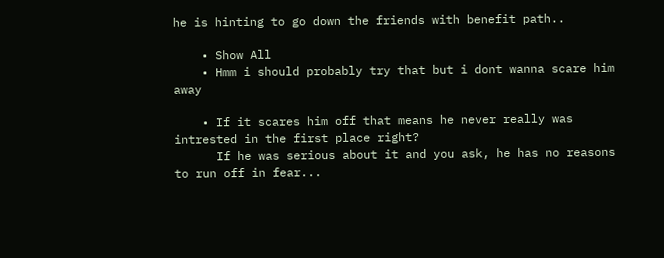he is hinting to go down the friends with benefit path..

    • Show All
    • Hmm i should probably try that but i dont wanna scare him away

    • If it scares him off that means he never really was intrested in the first place right?
      If he was serious about it and you ask, he has no reasons to run off in fear...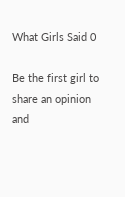What Girls Said 0

Be the first girl to share an opinion
and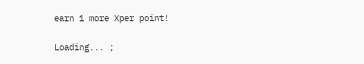earn 1 more Xper point!

Loading... ;